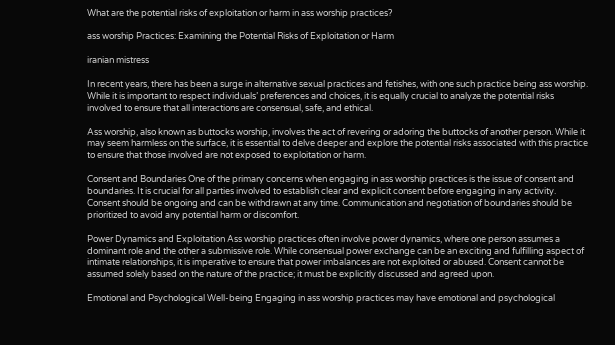What are the potential risks of exploitation or harm in ass worship practices?

ass worship Practices: Examining the Potential Risks of Exploitation or Harm

iranian mistress

In recent years, there has been a surge in alternative sexual practices and fetishes, with one such practice being ass worship. While it is important to respect individuals’ preferences and choices, it is equally crucial to analyze the potential risks involved to ensure that all interactions are consensual, safe, and ethical.

Ass worship, also known as buttocks worship, involves the act of revering or adoring the buttocks of another person. While it may seem harmless on the surface, it is essential to delve deeper and explore the potential risks associated with this practice to ensure that those involved are not exposed to exploitation or harm.

Consent and Boundaries One of the primary concerns when engaging in ass worship practices is the issue of consent and boundaries. It is crucial for all parties involved to establish clear and explicit consent before engaging in any activity. Consent should be ongoing and can be withdrawn at any time. Communication and negotiation of boundaries should be prioritized to avoid any potential harm or discomfort.

Power Dynamics and Exploitation Ass worship practices often involve power dynamics, where one person assumes a dominant role and the other a submissive role. While consensual power exchange can be an exciting and fulfilling aspect of intimate relationships, it is imperative to ensure that power imbalances are not exploited or abused. Consent cannot be assumed solely based on the nature of the practice; it must be explicitly discussed and agreed upon.

Emotional and Psychological Well-being Engaging in ass worship practices may have emotional and psychological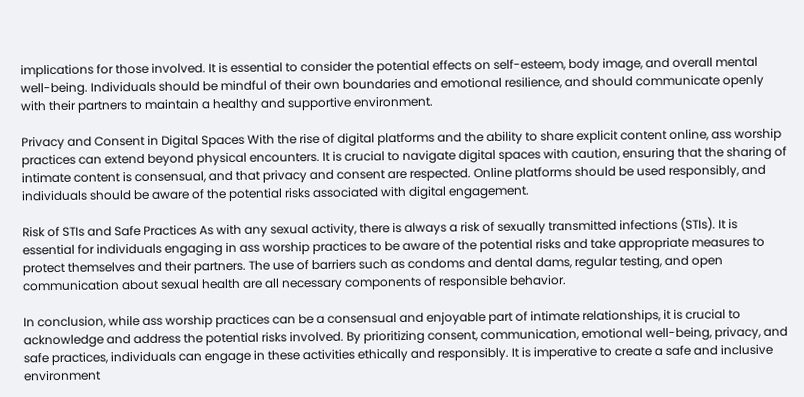implications for those involved. It is essential to consider the potential effects on self-esteem, body image, and overall mental well-being. Individuals should be mindful of their own boundaries and emotional resilience, and should communicate openly with their partners to maintain a healthy and supportive environment.

Privacy and Consent in Digital Spaces With the rise of digital platforms and the ability to share explicit content online, ass worship practices can extend beyond physical encounters. It is crucial to navigate digital spaces with caution, ensuring that the sharing of intimate content is consensual, and that privacy and consent are respected. Online platforms should be used responsibly, and individuals should be aware of the potential risks associated with digital engagement.

Risk of STIs and Safe Practices As with any sexual activity, there is always a risk of sexually transmitted infections (STIs). It is essential for individuals engaging in ass worship practices to be aware of the potential risks and take appropriate measures to protect themselves and their partners. The use of barriers such as condoms and dental dams, regular testing, and open communication about sexual health are all necessary components of responsible behavior.

In conclusion, while ass worship practices can be a consensual and enjoyable part of intimate relationships, it is crucial to acknowledge and address the potential risks involved. By prioritizing consent, communication, emotional well-being, privacy, and safe practices, individuals can engage in these activities ethically and responsibly. It is imperative to create a safe and inclusive environment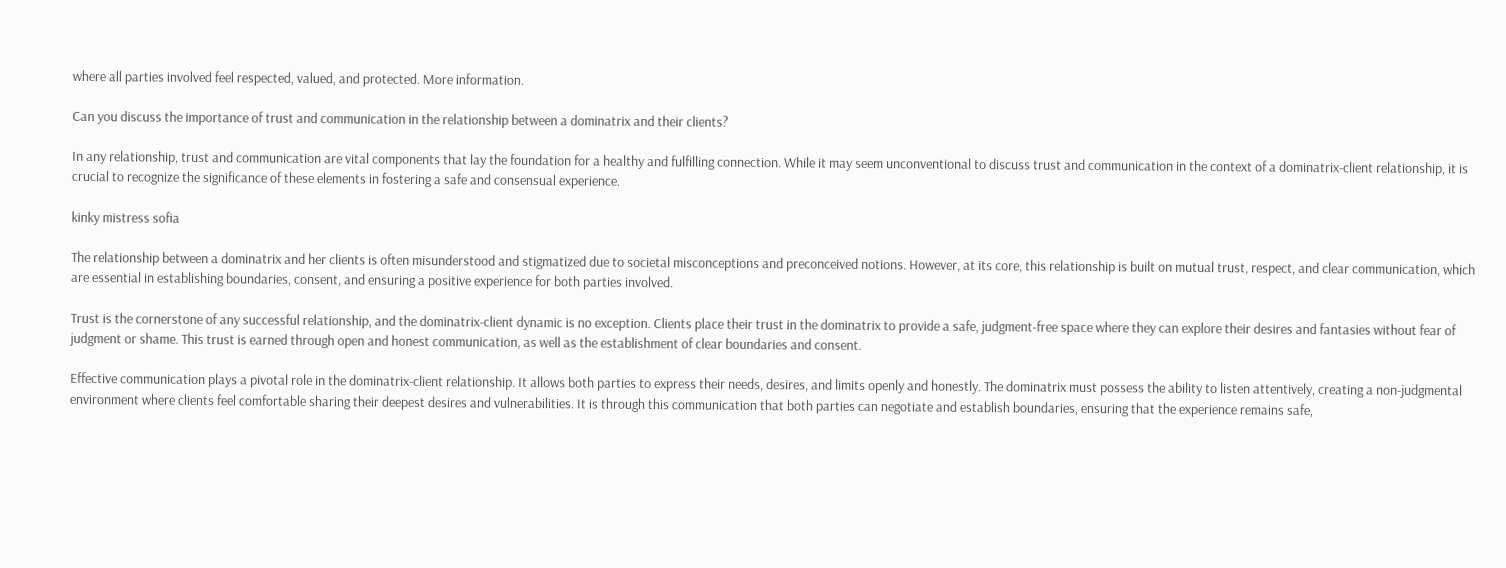where all parties involved feel respected, valued, and protected. More information.

Can you discuss the importance of trust and communication in the relationship between a dominatrix and their clients?

In any relationship, trust and communication are vital components that lay the foundation for a healthy and fulfilling connection. While it may seem unconventional to discuss trust and communication in the context of a dominatrix-client relationship, it is crucial to recognize the significance of these elements in fostering a safe and consensual experience.

kinky mistress sofia

The relationship between a dominatrix and her clients is often misunderstood and stigmatized due to societal misconceptions and preconceived notions. However, at its core, this relationship is built on mutual trust, respect, and clear communication, which are essential in establishing boundaries, consent, and ensuring a positive experience for both parties involved.

Trust is the cornerstone of any successful relationship, and the dominatrix-client dynamic is no exception. Clients place their trust in the dominatrix to provide a safe, judgment-free space where they can explore their desires and fantasies without fear of judgment or shame. This trust is earned through open and honest communication, as well as the establishment of clear boundaries and consent.

Effective communication plays a pivotal role in the dominatrix-client relationship. It allows both parties to express their needs, desires, and limits openly and honestly. The dominatrix must possess the ability to listen attentively, creating a non-judgmental environment where clients feel comfortable sharing their deepest desires and vulnerabilities. It is through this communication that both parties can negotiate and establish boundaries, ensuring that the experience remains safe,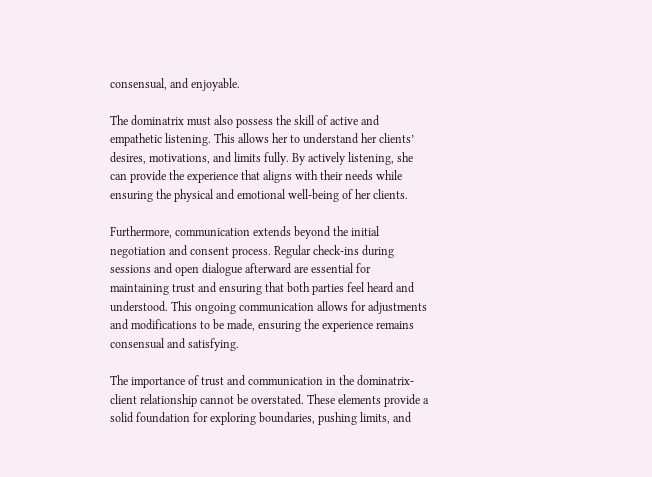consensual, and enjoyable.

The dominatrix must also possess the skill of active and empathetic listening. This allows her to understand her clients’ desires, motivations, and limits fully. By actively listening, she can provide the experience that aligns with their needs while ensuring the physical and emotional well-being of her clients.

Furthermore, communication extends beyond the initial negotiation and consent process. Regular check-ins during sessions and open dialogue afterward are essential for maintaining trust and ensuring that both parties feel heard and understood. This ongoing communication allows for adjustments and modifications to be made, ensuring the experience remains consensual and satisfying.

The importance of trust and communication in the dominatrix-client relationship cannot be overstated. These elements provide a solid foundation for exploring boundaries, pushing limits, and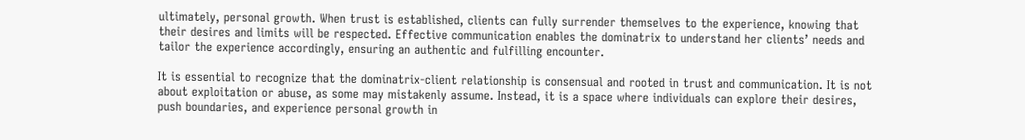ultimately, personal growth. When trust is established, clients can fully surrender themselves to the experience, knowing that their desires and limits will be respected. Effective communication enables the dominatrix to understand her clients’ needs and tailor the experience accordingly, ensuring an authentic and fulfilling encounter.

It is essential to recognize that the dominatrix-client relationship is consensual and rooted in trust and communication. It is not about exploitation or abuse, as some may mistakenly assume. Instead, it is a space where individuals can explore their desires, push boundaries, and experience personal growth in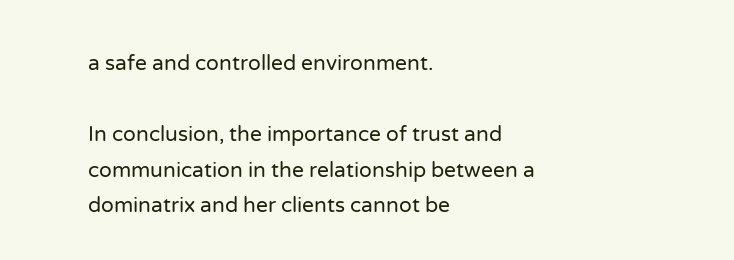a safe and controlled environment.

In conclusion, the importance of trust and communication in the relationship between a dominatrix and her clients cannot be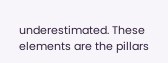underestimated. These elements are the pillars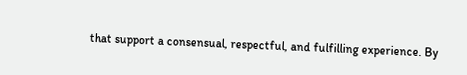that support a consensual, respectful, and fulfilling experience. By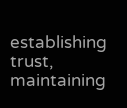establishing trust, maintaining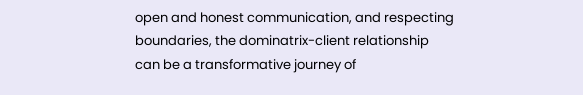open and honest communication, and respecting boundaries, the dominatrix-client relationship can be a transformative journey of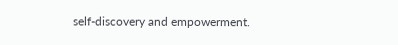self-discovery and empowerment.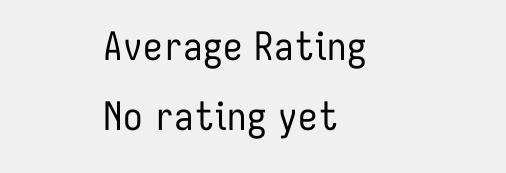Average Rating
No rating yet